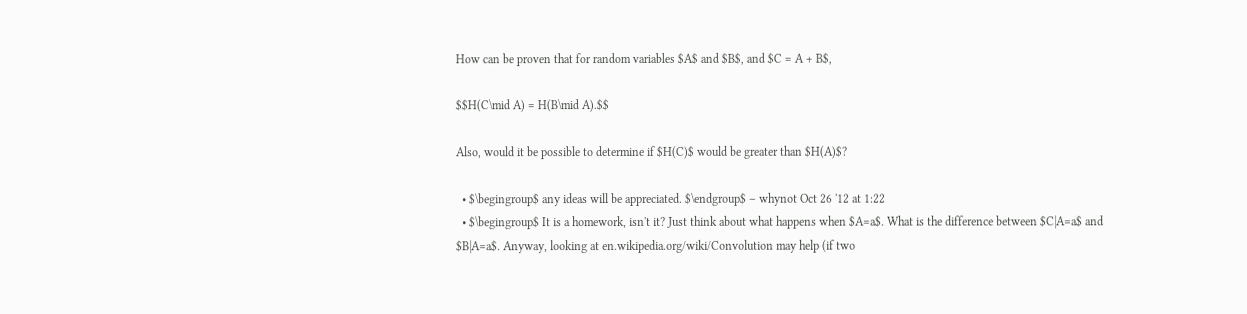How can be proven that for random variables $A$ and $B$, and $C = A + B$,

$$H(C\mid A) = H(B\mid A).$$

Also, would it be possible to determine if $H(C)$ would be greater than $H(A)$?

  • $\begingroup$ any ideas will be appreciated. $\endgroup$ – whynot Oct 26 '12 at 1:22
  • $\begingroup$ It is a homework, isn't it? Just think about what happens when $A=a$. What is the difference between $C|A=a$ and $B|A=a$. Anyway, looking at en.wikipedia.org/wiki/Convolution may help (if two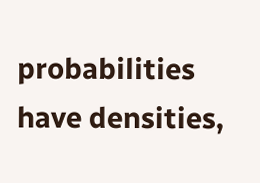probabilities have densities,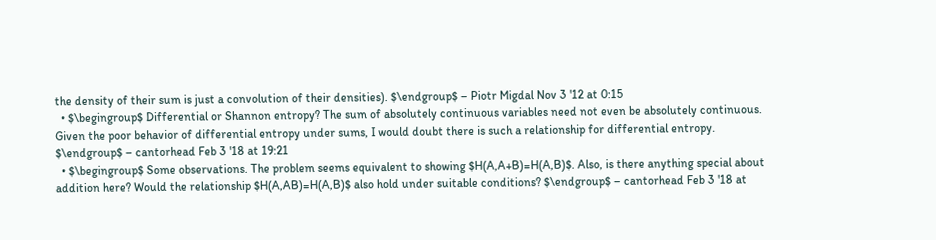the density of their sum is just a convolution of their densities). $\endgroup$ – Piotr Migdal Nov 3 '12 at 0:15
  • $\begingroup$ Differential or Shannon entropy? The sum of absolutely continuous variables need not even be absolutely continuous. Given the poor behavior of differential entropy under sums, I would doubt there is such a relationship for differential entropy. $\endgroup$ – cantorhead Feb 3 '18 at 19:21
  • $\begingroup$ Some observations. The problem seems equivalent to showing $H(A,A+B)=H(A,B)$. Also, is there anything special about addition here? Would the relationship $H(A,AB)=H(A,B)$ also hold under suitable conditions? $\endgroup$ – cantorhead Feb 3 '18 at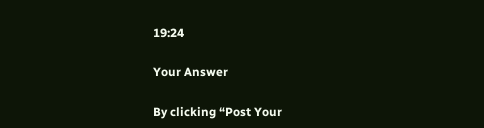19:24

Your Answer

By clicking “Post Your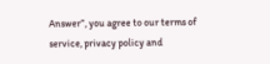Answer”, you agree to our terms of service, privacy policy and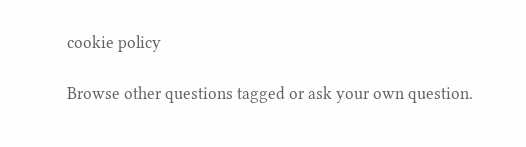cookie policy

Browse other questions tagged or ask your own question.